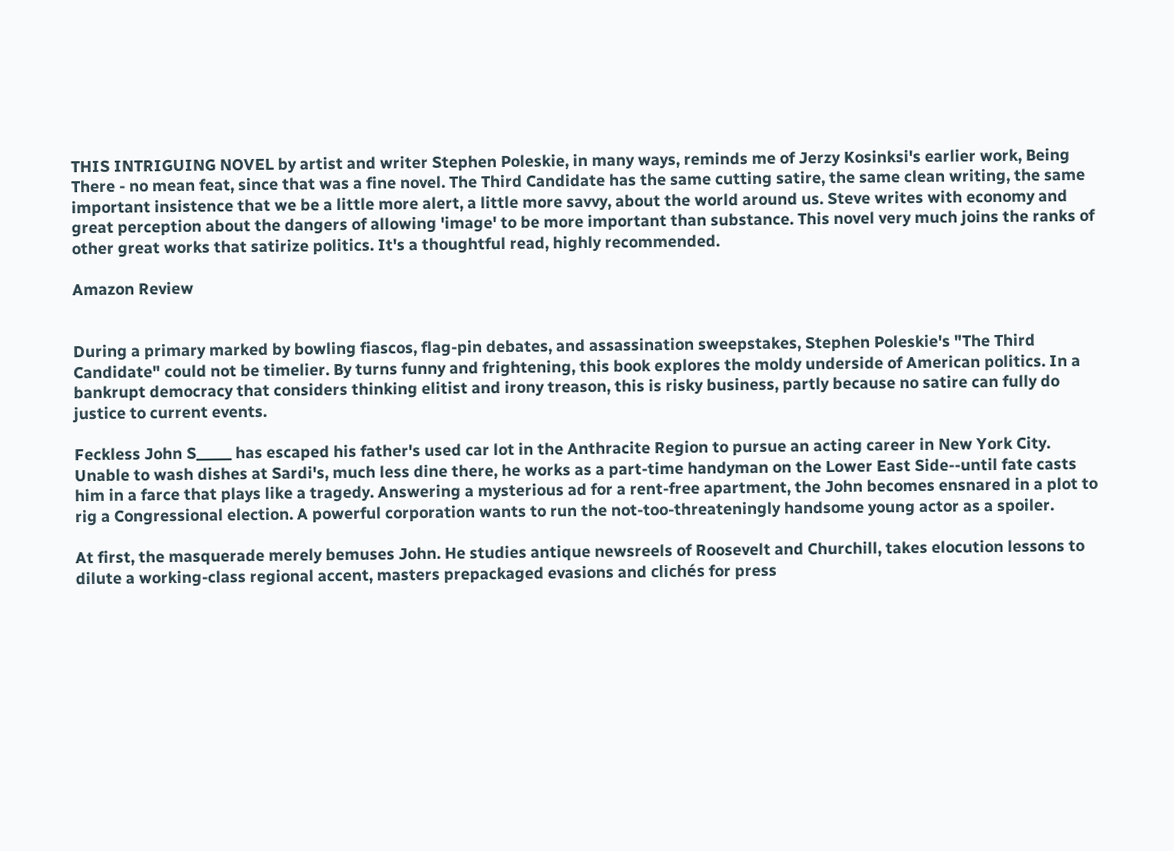THIS INTRIGUING NOVEL by artist and writer Stephen Poleskie, in many ways, reminds me of Jerzy Kosinksi's earlier work, Being There - no mean feat, since that was a fine novel. The Third Candidate has the same cutting satire, the same clean writing, the same important insistence that we be a little more alert, a little more savvy, about the world around us. Steve writes with economy and great perception about the dangers of allowing 'image' to be more important than substance. This novel very much joins the ranks of other great works that satirize politics. It's a thoughtful read, highly recommended.

Amazon Review


During a primary marked by bowling fiascos, flag-pin debates, and assassination sweepstakes, Stephen Poleskie's "The Third Candidate" could not be timelier. By turns funny and frightening, this book explores the moldy underside of American politics. In a bankrupt democracy that considers thinking elitist and irony treason, this is risky business, partly because no satire can fully do justice to current events.

Feckless John S_____ has escaped his father's used car lot in the Anthracite Region to pursue an acting career in New York City. Unable to wash dishes at Sardi's, much less dine there, he works as a part-time handyman on the Lower East Side--until fate casts him in a farce that plays like a tragedy. Answering a mysterious ad for a rent-free apartment, the John becomes ensnared in a plot to rig a Congressional election. A powerful corporation wants to run the not-too-threateningly handsome young actor as a spoiler.

At first, the masquerade merely bemuses John. He studies antique newsreels of Roosevelt and Churchill, takes elocution lessons to dilute a working-class regional accent, masters prepackaged evasions and clichés for press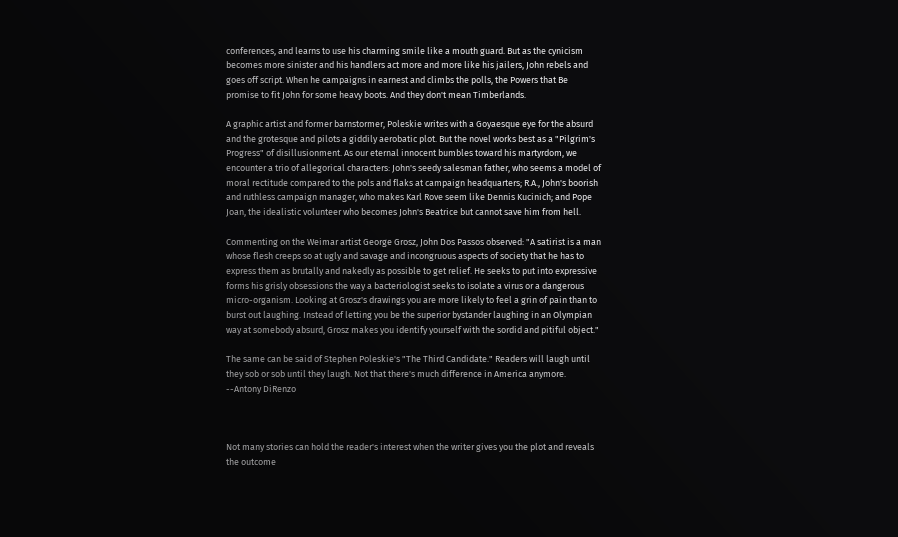conferences, and learns to use his charming smile like a mouth guard. But as the cynicism becomes more sinister and his handlers act more and more like his jailers, John rebels and goes off script. When he campaigns in earnest and climbs the polls, the Powers that Be promise to fit John for some heavy boots. And they don't mean Timberlands.

A graphic artist and former barnstormer, Poleskie writes with a Goyaesque eye for the absurd and the grotesque and pilots a giddily aerobatic plot. But the novel works best as a "Pilgrim's Progress" of disillusionment. As our eternal innocent bumbles toward his martyrdom, we encounter a trio of allegorical characters: John's seedy salesman father, who seems a model of moral rectitude compared to the pols and flaks at campaign headquarters; R.A., John's boorish and ruthless campaign manager, who makes Karl Rove seem like Dennis Kucinich; and Pope Joan, the idealistic volunteer who becomes John's Beatrice but cannot save him from hell.

Commenting on the Weimar artist George Grosz, John Dos Passos observed: "A satirist is a man whose flesh creeps so at ugly and savage and incongruous aspects of society that he has to express them as brutally and nakedly as possible to get relief. He seeks to put into expressive forms his grisly obsessions the way a bacteriologist seeks to isolate a virus or a dangerous micro-organism. Looking at Grosz's drawings you are more likely to feel a grin of pain than to burst out laughing. Instead of letting you be the superior bystander laughing in an Olympian way at somebody absurd, Grosz makes you identify yourself with the sordid and pitiful object."

The same can be said of Stephen Poleskie's "The Third Candidate." Readers will laugh until they sob or sob until they laugh. Not that there's much difference in America anymore.
--Antony DiRenzo



Not many stories can hold the reader's interest when the writer gives you the plot and reveals the outcome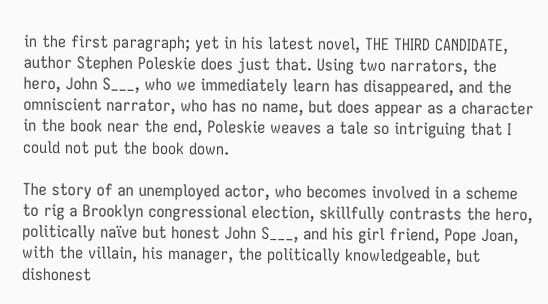in the first paragraph; yet in his latest novel, THE THIRD CANDIDATE, author Stephen Poleskie does just that. Using two narrators, the hero, John S___, who we immediately learn has disappeared, and the omniscient narrator, who has no name, but does appear as a character in the book near the end, Poleskie weaves a tale so intriguing that I could not put the book down.

The story of an unemployed actor, who becomes involved in a scheme to rig a Brooklyn congressional election, skillfully contrasts the hero, politically naïve but honest John S___, and his girl friend, Pope Joan, with the villain, his manager, the politically knowledgeable, but dishonest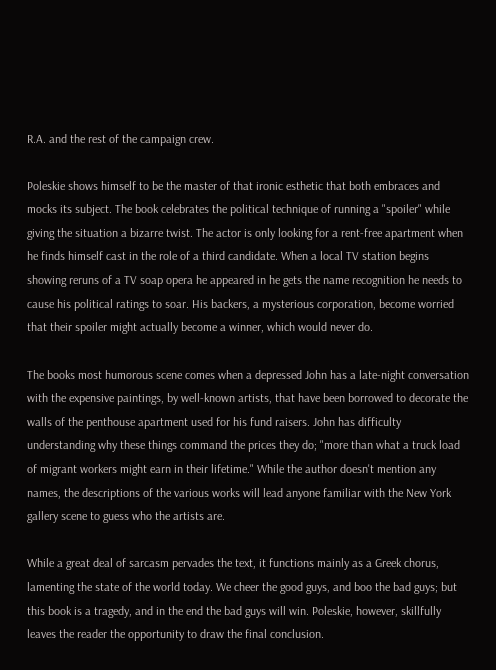R.A. and the rest of the campaign crew.

Poleskie shows himself to be the master of that ironic esthetic that both embraces and mocks its subject. The book celebrates the political technique of running a "spoiler" while giving the situation a bizarre twist. The actor is only looking for a rent-free apartment when he finds himself cast in the role of a third candidate. When a local TV station begins showing reruns of a TV soap opera he appeared in he gets the name recognition he needs to cause his political ratings to soar. His backers, a mysterious corporation, become worried that their spoiler might actually become a winner, which would never do.

The books most humorous scene comes when a depressed John has a late-night conversation with the expensive paintings, by well-known artists, that have been borrowed to decorate the walls of the penthouse apartment used for his fund raisers. John has difficulty understanding why these things command the prices they do; "more than what a truck load of migrant workers might earn in their lifetime." While the author doesn't mention any names, the descriptions of the various works will lead anyone familiar with the New York gallery scene to guess who the artists are.

While a great deal of sarcasm pervades the text, it functions mainly as a Greek chorus, lamenting the state of the world today. We cheer the good guys, and boo the bad guys; but this book is a tragedy, and in the end the bad guys will win. Poleskie, however, skillfully leaves the reader the opportunity to draw the final conclusion.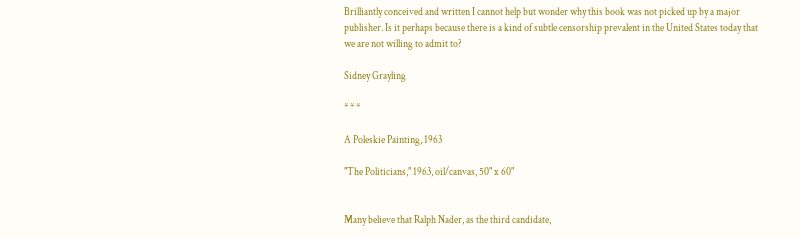Brilliantly conceived and written I cannot help but wonder why this book was not picked up by a major publisher. Is it perhaps because there is a kind of subtle censorship prevalent in the United States today that we are not willing to admit to?

Sidney Grayling

* * *

A Poleskie Painting, 1963

"The Politicians," 1963, oil/canvas, 50" x 60"


Many believe that Ralph Nader, as the third candidate,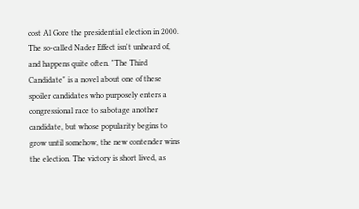cost Al Gore the presidential election in 2000. The so-called Nader Effect isn't unheard of, and happens quite often. "The Third Candidate" is a novel about one of these spoiler candidates who purposely enters a congressional race to sabotage another candidate, but whose popularity begins to grow until somehow, the new contender wins the election. The victory is short lived, as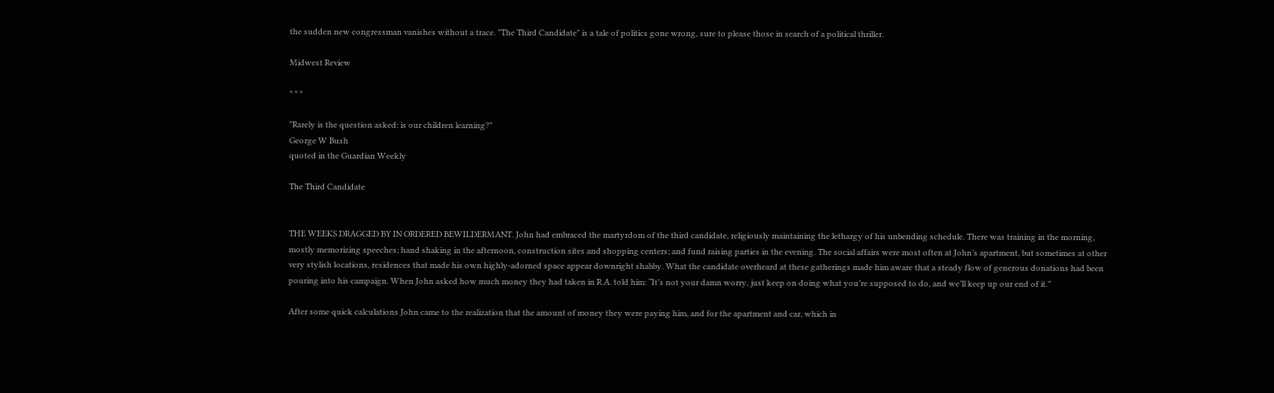the sudden new congressman vanishes without a trace. "The Third Candidate" is a tale of politics gone wrong, sure to please those in search of a political thriller.

Midwest Review

* * *

"Rarely is the question asked: is our children learning?"
George W Bush
quoted in the Guardian Weekly

The Third Candidate


THE WEEKS DRAGGED BY IN ORDERED BEWILDERMANT. John had embraced the martyrdom of the third candidate, religiously maintaining the lethargy of his unbending schedule. There was training in the morning, mostly memorizing speeches; hand shaking in the afternoon, construction sites and shopping centers; and fund raising parties in the evening. The social affairs were most often at John’s apartment, but sometimes at other very stylish locations, residences that made his own highly-adorned space appear downright shabby. What the candidate overheard at these gatherings made him aware that a steady flow of generous donations had been pouring into his campaign. When John asked how much money they had taken in R.A. told him: “It’s not your damn worry, just keep on doing what you’re supposed to do, and we’ll keep up our end of it.”

After some quick calculations John came to the realization that the amount of money they were paying him, and for the apartment and car, which in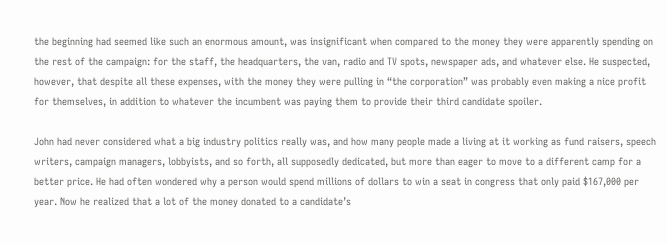the beginning had seemed like such an enormous amount, was insignificant when compared to the money they were apparently spending on the rest of the campaign: for the staff, the headquarters, the van, radio and TV spots, newspaper ads, and whatever else. He suspected, however, that despite all these expenses, with the money they were pulling in “the corporation” was probably even making a nice profit for themselves, in addition to whatever the incumbent was paying them to provide their third candidate spoiler.

John had never considered what a big industry politics really was, and how many people made a living at it working as fund raisers, speech writers, campaign managers, lobbyists, and so forth, all supposedly dedicated, but more than eager to move to a different camp for a better price. He had often wondered why a person would spend millions of dollars to win a seat in congress that only paid $167,000 per year. Now he realized that a lot of the money donated to a candidate’s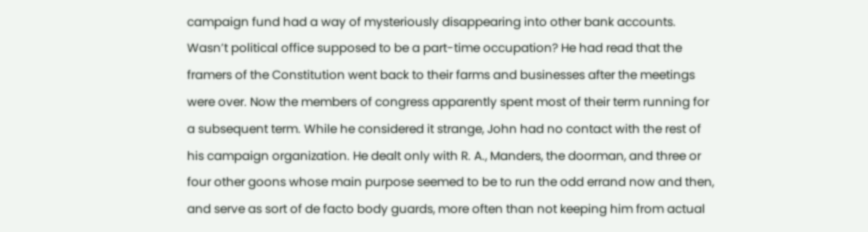campaign fund had a way of mysteriously disappearing into other bank accounts. Wasn’t political office supposed to be a part-time occupation? He had read that the framers of the Constitution went back to their farms and businesses after the meetings were over. Now the members of congress apparently spent most of their term running for a subsequent term. While he considered it strange, John had no contact with the rest of his campaign organization. He dealt only with R. A., Manders, the doorman, and three or four other goons whose main purpose seemed to be to run the odd errand now and then, and serve as sort of de facto body guards, more often than not keeping him from actual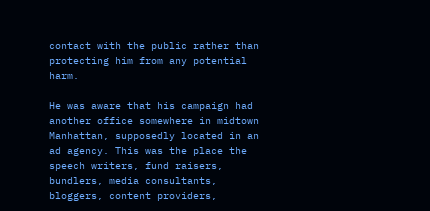contact with the public rather than protecting him from any potential harm.

He was aware that his campaign had another office somewhere in midtown Manhattan, supposedly located in an ad agency. This was the place the speech writers, fund raisers, bundlers, media consultants, bloggers, content providers,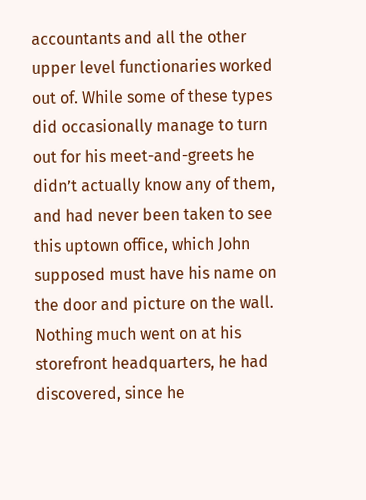accountants and all the other upper level functionaries worked out of. While some of these types did occasionally manage to turn out for his meet-and-greets he didn’t actually know any of them, and had never been taken to see this uptown office, which John supposed must have his name on the door and picture on the wall. Nothing much went on at his storefront headquarters, he had discovered, since he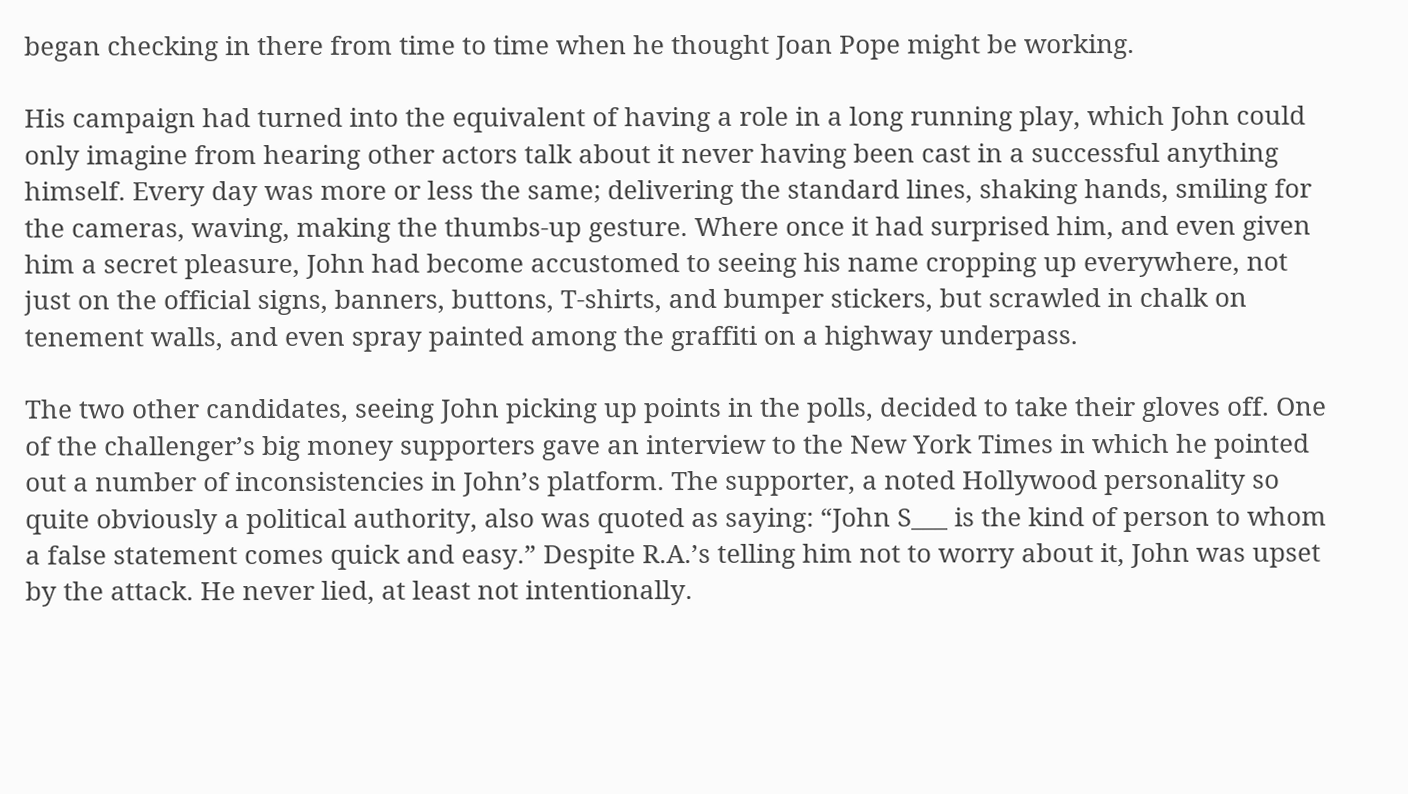began checking in there from time to time when he thought Joan Pope might be working.

His campaign had turned into the equivalent of having a role in a long running play, which John could only imagine from hearing other actors talk about it never having been cast in a successful anything himself. Every day was more or less the same; delivering the standard lines, shaking hands, smiling for the cameras, waving, making the thumbs-up gesture. Where once it had surprised him, and even given him a secret pleasure, John had become accustomed to seeing his name cropping up everywhere, not just on the official signs, banners, buttons, T-shirts, and bumper stickers, but scrawled in chalk on tenement walls, and even spray painted among the graffiti on a highway underpass.

The two other candidates, seeing John picking up points in the polls, decided to take their gloves off. One of the challenger’s big money supporters gave an interview to the New York Times in which he pointed out a number of inconsistencies in John’s platform. The supporter, a noted Hollywood personality so quite obviously a political authority, also was quoted as saying: “John S___ is the kind of person to whom a false statement comes quick and easy.” Despite R.A.’s telling him not to worry about it, John was upset by the attack. He never lied, at least not intentionally.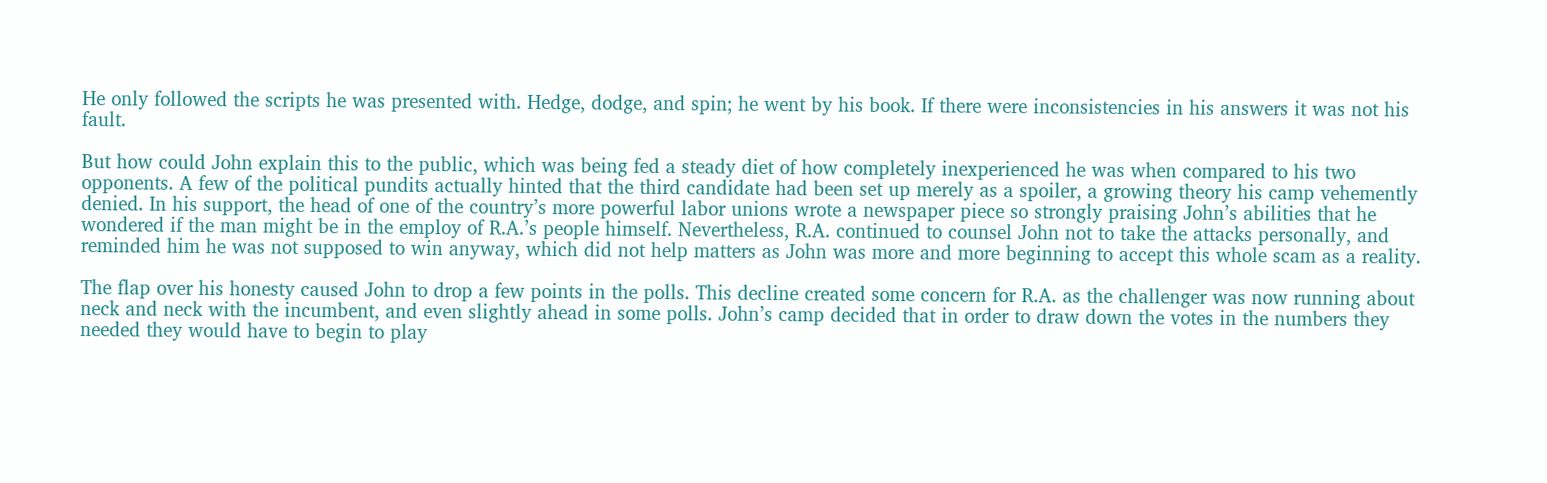He only followed the scripts he was presented with. Hedge, dodge, and spin; he went by his book. If there were inconsistencies in his answers it was not his fault.

But how could John explain this to the public, which was being fed a steady diet of how completely inexperienced he was when compared to his two opponents. A few of the political pundits actually hinted that the third candidate had been set up merely as a spoiler, a growing theory his camp vehemently denied. In his support, the head of one of the country’s more powerful labor unions wrote a newspaper piece so strongly praising John’s abilities that he wondered if the man might be in the employ of R.A.’s people himself. Nevertheless, R.A. continued to counsel John not to take the attacks personally, and reminded him he was not supposed to win anyway, which did not help matters as John was more and more beginning to accept this whole scam as a reality.

The flap over his honesty caused John to drop a few points in the polls. This decline created some concern for R.A. as the challenger was now running about neck and neck with the incumbent, and even slightly ahead in some polls. John’s camp decided that in order to draw down the votes in the numbers they needed they would have to begin to play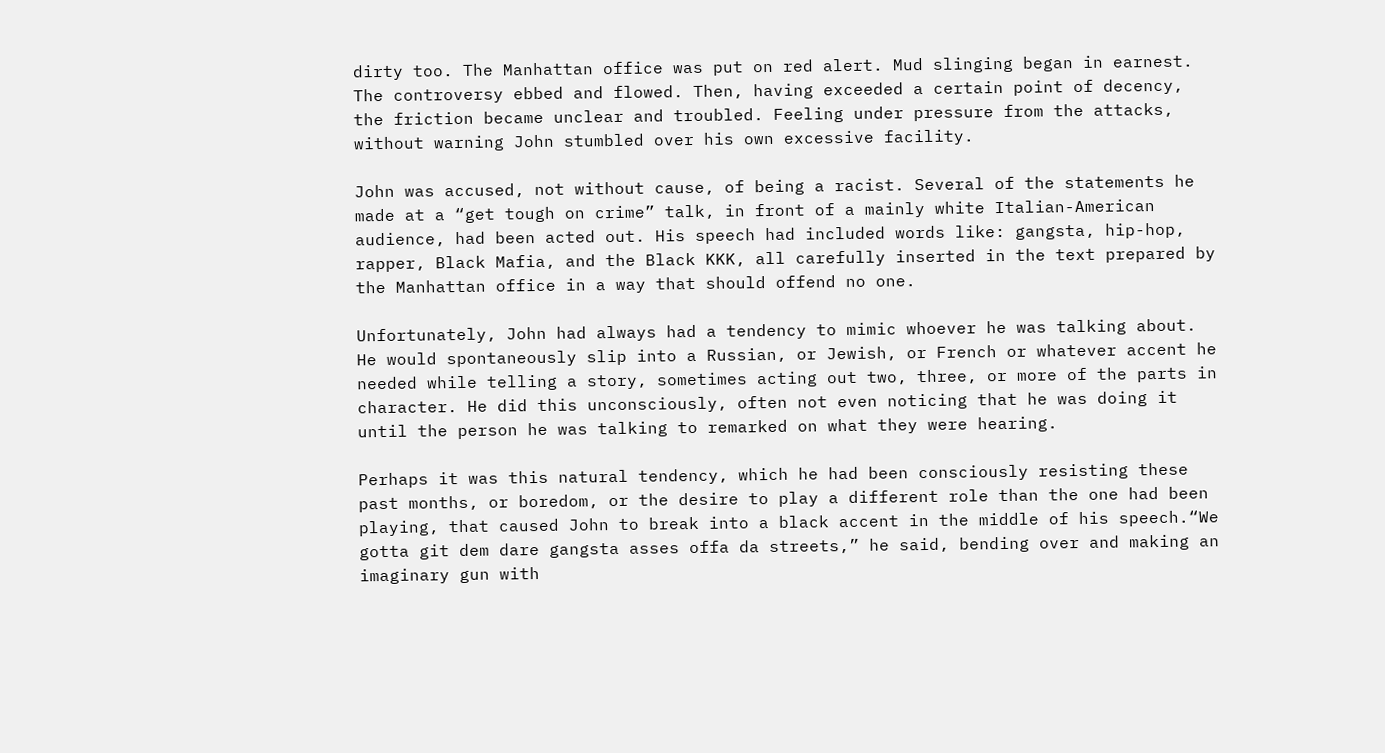dirty too. The Manhattan office was put on red alert. Mud slinging began in earnest. The controversy ebbed and flowed. Then, having exceeded a certain point of decency, the friction became unclear and troubled. Feeling under pressure from the attacks, without warning John stumbled over his own excessive facility.

John was accused, not without cause, of being a racist. Several of the statements he made at a “get tough on crime” talk, in front of a mainly white Italian-American audience, had been acted out. His speech had included words like: gangsta, hip-hop, rapper, Black Mafia, and the Black KKK, all carefully inserted in the text prepared by the Manhattan office in a way that should offend no one.

Unfortunately, John had always had a tendency to mimic whoever he was talking about. He would spontaneously slip into a Russian, or Jewish, or French or whatever accent he needed while telling a story, sometimes acting out two, three, or more of the parts in character. He did this unconsciously, often not even noticing that he was doing it until the person he was talking to remarked on what they were hearing.

Perhaps it was this natural tendency, which he had been consciously resisting these past months, or boredom, or the desire to play a different role than the one had been playing, that caused John to break into a black accent in the middle of his speech.“We gotta git dem dare gangsta asses offa da streets,” he said, bending over and making an imaginary gun with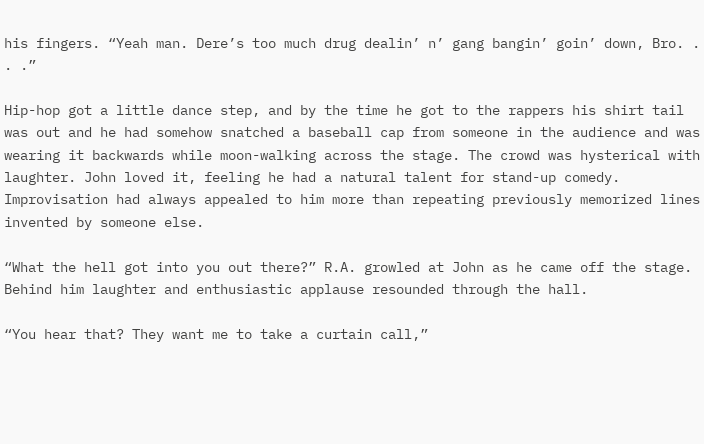his fingers. “Yeah man. Dere’s too much drug dealin’ n’ gang bangin’ goin’ down, Bro. . . .”

Hip-hop got a little dance step, and by the time he got to the rappers his shirt tail was out and he had somehow snatched a baseball cap from someone in the audience and was wearing it backwards while moon-walking across the stage. The crowd was hysterical with laughter. John loved it, feeling he had a natural talent for stand-up comedy. Improvisation had always appealed to him more than repeating previously memorized lines invented by someone else.

“What the hell got into you out there?” R.A. growled at John as he came off the stage. Behind him laughter and enthusiastic applause resounded through the hall.

“You hear that? They want me to take a curtain call,”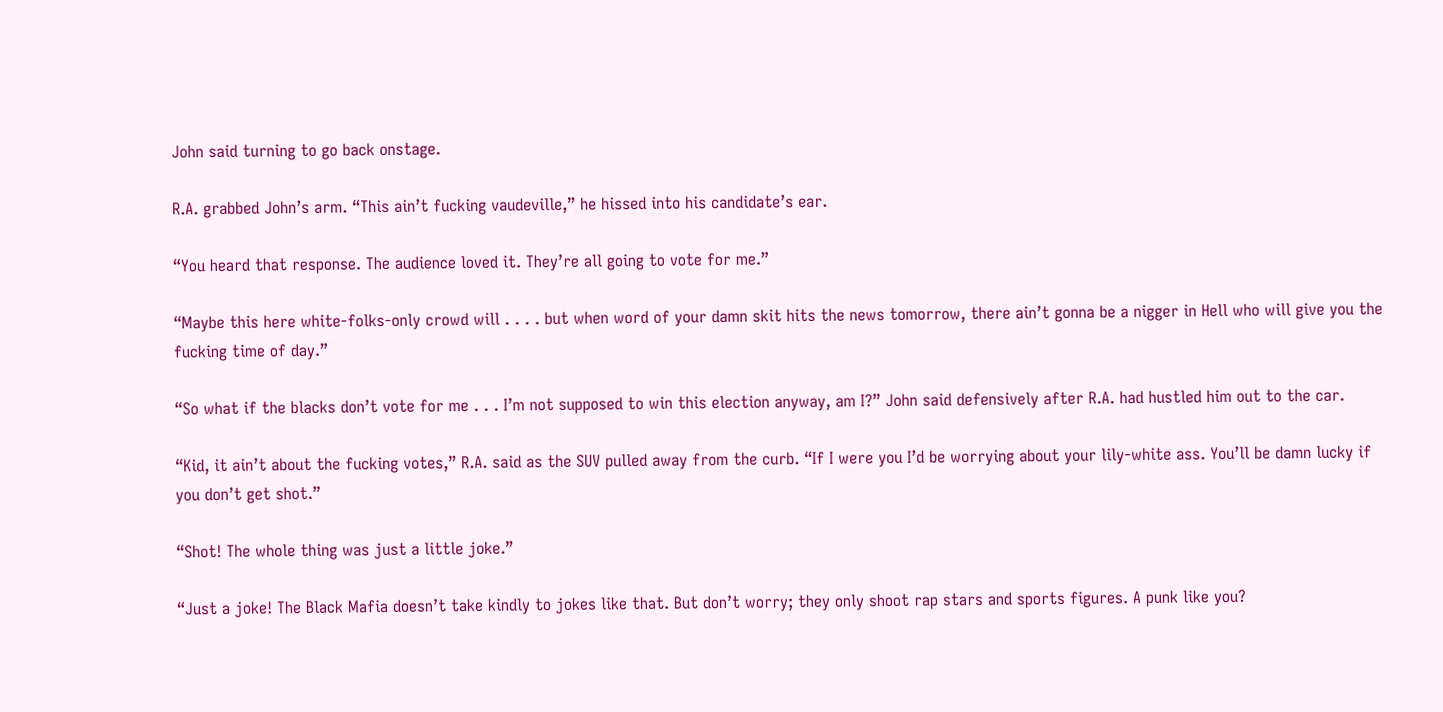John said turning to go back onstage.

R.A. grabbed John’s arm. “This ain’t fucking vaudeville,” he hissed into his candidate’s ear.

“You heard that response. The audience loved it. They’re all going to vote for me.”

“Maybe this here white-folks-only crowd will . . . . but when word of your damn skit hits the news tomorrow, there ain’t gonna be a nigger in Hell who will give you the fucking time of day.”

“So what if the blacks don’t vote for me . . . I’m not supposed to win this election anyway, am I?” John said defensively after R.A. had hustled him out to the car.

“Kid, it ain’t about the fucking votes,” R.A. said as the SUV pulled away from the curb. “If I were you I’d be worrying about your lily-white ass. You’ll be damn lucky if you don’t get shot.”

“Shot! The whole thing was just a little joke.”

“Just a joke! The Black Mafia doesn’t take kindly to jokes like that. But don’t worry; they only shoot rap stars and sports figures. A punk like you?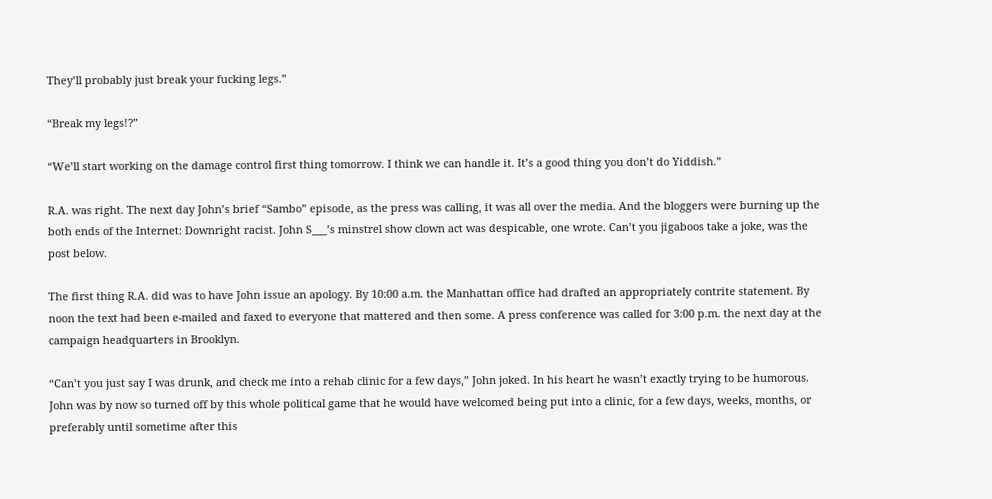They’ll probably just break your fucking legs.”

“Break my legs!?”

“We’ll start working on the damage control first thing tomorrow. I think we can handle it. It’s a good thing you don’t do Yiddish.”

R.A. was right. The next day John’s brief “Sambo” episode, as the press was calling, it was all over the media. And the bloggers were burning up the both ends of the Internet: Downright racist. John S___’s minstrel show clown act was despicable, one wrote. Can’t you jigaboos take a joke, was the post below.

The first thing R.A. did was to have John issue an apology. By 10:00 a.m. the Manhattan office had drafted an appropriately contrite statement. By noon the text had been e-mailed and faxed to everyone that mattered and then some. A press conference was called for 3:00 p.m. the next day at the campaign headquarters in Brooklyn.

“Can’t you just say I was drunk, and check me into a rehab clinic for a few days,” John joked. In his heart he wasn’t exactly trying to be humorous. John was by now so turned off by this whole political game that he would have welcomed being put into a clinic, for a few days, weeks, months, or preferably until sometime after this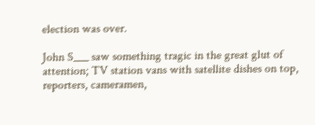election was over.

John S___ saw something tragic in the great glut of attention; TV station vans with satellite dishes on top, reporters, cameramen,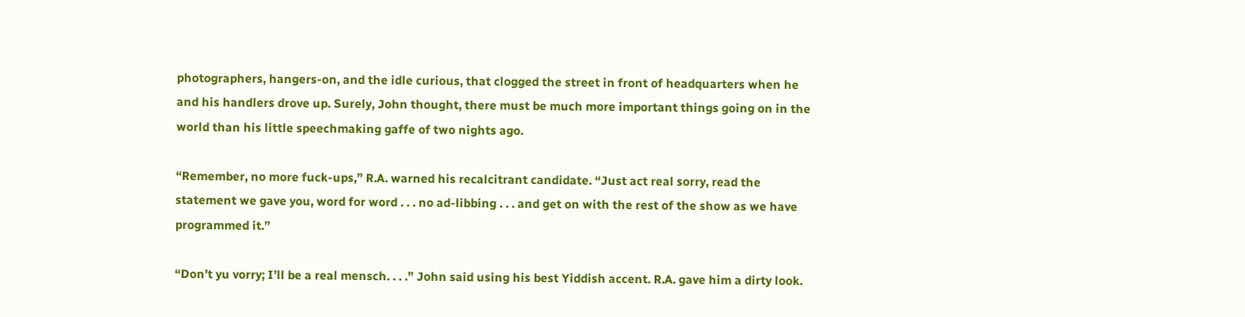photographers, hangers-on, and the idle curious, that clogged the street in front of headquarters when he and his handlers drove up. Surely, John thought, there must be much more important things going on in the world than his little speechmaking gaffe of two nights ago.

“Remember, no more fuck-ups,” R.A. warned his recalcitrant candidate. “Just act real sorry, read the statement we gave you, word for word . . . no ad-libbing . . . and get on with the rest of the show as we have programmed it.”

“Don’t yu vorry; I’ll be a real mensch. . . .” John said using his best Yiddish accent. R.A. gave him a dirty look.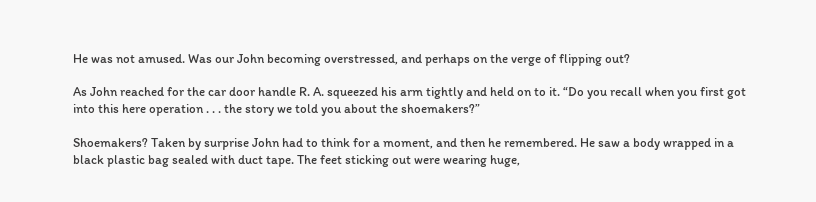He was not amused. Was our John becoming overstressed, and perhaps on the verge of flipping out?

As John reached for the car door handle R. A. squeezed his arm tightly and held on to it. “Do you recall when you first got into this here operation . . . the story we told you about the shoemakers?”

Shoemakers? Taken by surprise John had to think for a moment, and then he remembered. He saw a body wrapped in a black plastic bag sealed with duct tape. The feet sticking out were wearing huge,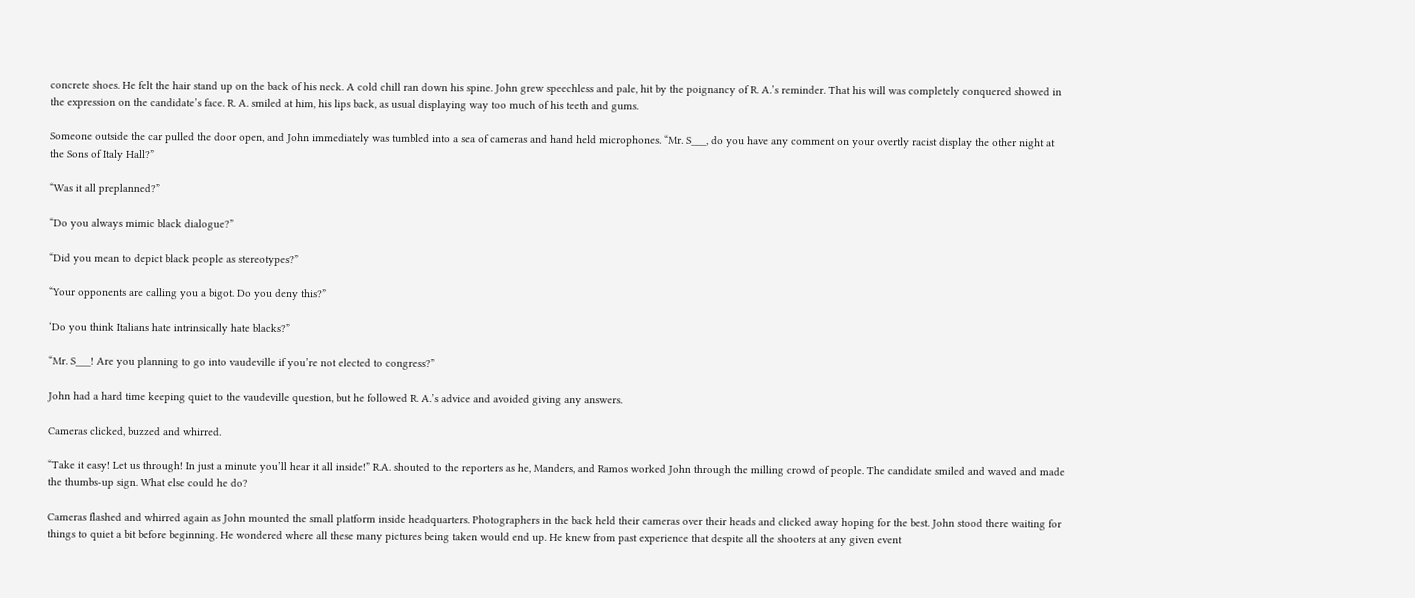concrete shoes. He felt the hair stand up on the back of his neck. A cold chill ran down his spine. John grew speechless and pale, hit by the poignancy of R. A.’s reminder. That his will was completely conquered showed in the expression on the candidate’s face. R. A. smiled at him, his lips back, as usual displaying way too much of his teeth and gums.

Someone outside the car pulled the door open, and John immediately was tumbled into a sea of cameras and hand held microphones. “Mr. S___, do you have any comment on your overtly racist display the other night at the Sons of Italy Hall?”

“Was it all preplanned?”

“Do you always mimic black dialogue?”

“Did you mean to depict black people as stereotypes?”

“Your opponents are calling you a bigot. Do you deny this?”

‘Do you think Italians hate intrinsically hate blacks?”

“Mr. S___! Are you planning to go into vaudeville if you’re not elected to congress?”

John had a hard time keeping quiet to the vaudeville question, but he followed R. A.’s advice and avoided giving any answers.

Cameras clicked, buzzed and whirred.

“Take it easy! Let us through! In just a minute you’ll hear it all inside!” R.A. shouted to the reporters as he, Manders, and Ramos worked John through the milling crowd of people. The candidate smiled and waved and made the thumbs-up sign. What else could he do?

Cameras flashed and whirred again as John mounted the small platform inside headquarters. Photographers in the back held their cameras over their heads and clicked away hoping for the best. John stood there waiting for things to quiet a bit before beginning. He wondered where all these many pictures being taken would end up. He knew from past experience that despite all the shooters at any given event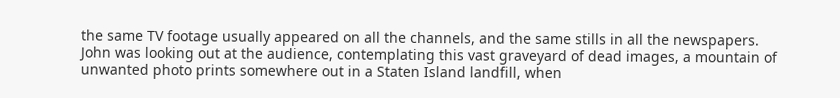the same TV footage usually appeared on all the channels, and the same stills in all the newspapers. John was looking out at the audience, contemplating this vast graveyard of dead images, a mountain of unwanted photo prints somewhere out in a Staten Island landfill, when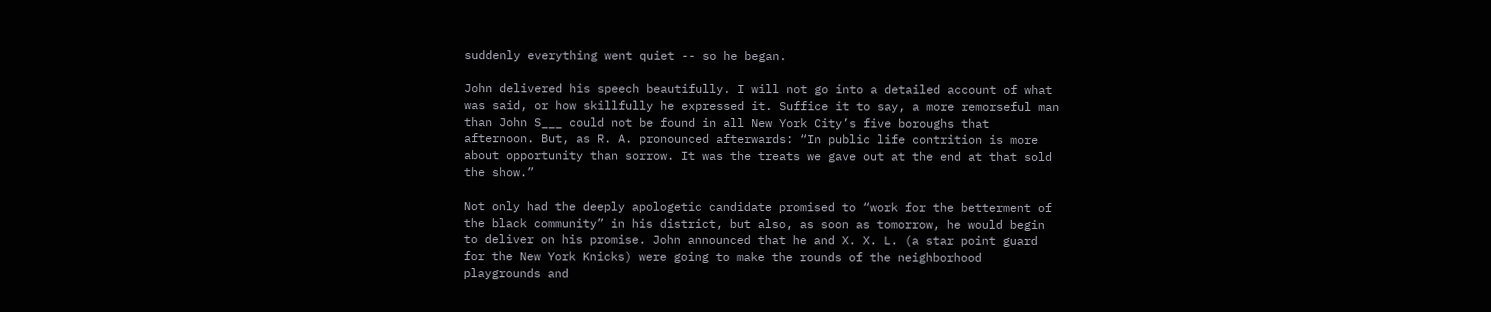suddenly everything went quiet -- so he began.

John delivered his speech beautifully. I will not go into a detailed account of what was said, or how skillfully he expressed it. Suffice it to say, a more remorseful man than John S___ could not be found in all New York City’s five boroughs that afternoon. But, as R. A. pronounced afterwards: “In public life contrition is more about opportunity than sorrow. It was the treats we gave out at the end at that sold the show.”

Not only had the deeply apologetic candidate promised to “work for the betterment of the black community” in his district, but also, as soon as tomorrow, he would begin to deliver on his promise. John announced that he and X. X. L. (a star point guard for the New York Knicks) were going to make the rounds of the neighborhood playgrounds and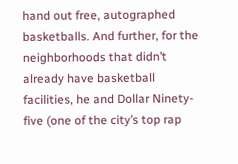hand out free, autographed basketballs. And further, for the neighborhoods that didn’t already have basketball facilities, he and Dollar Ninety-five (one of the city’s top rap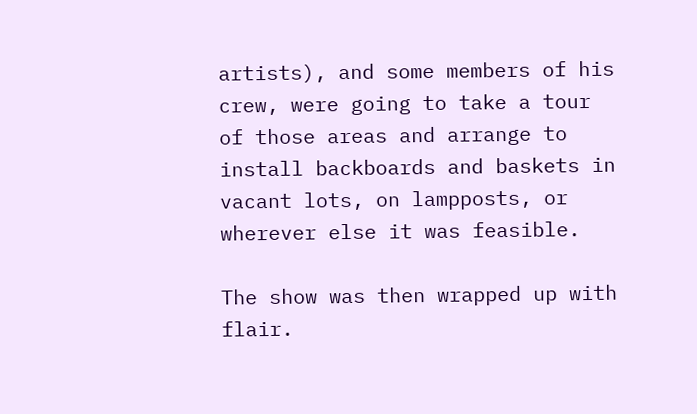artists), and some members of his crew, were going to take a tour of those areas and arrange to install backboards and baskets in vacant lots, on lampposts, or wherever else it was feasible.

The show was then wrapped up with flair.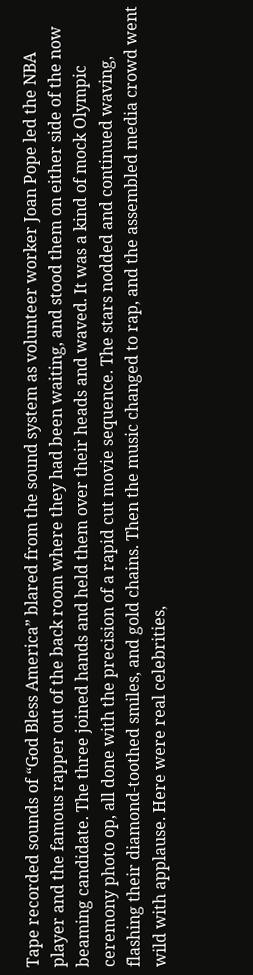Tape recorded sounds of “God Bless America” blared from the sound system as volunteer worker Joan Pope led the NBA player and the famous rapper out of the back room where they had been waiting, and stood them on either side of the now beaming candidate. The three joined hands and held them over their heads and waved. It was a kind of mock Olympic ceremony photo op, all done with the precision of a rapid cut movie sequence. The stars nodded and continued waving, flashing their diamond-toothed smiles, and gold chains. Then the music changed to rap, and the assembled media crowd went wild with applause. Here were real celebrities,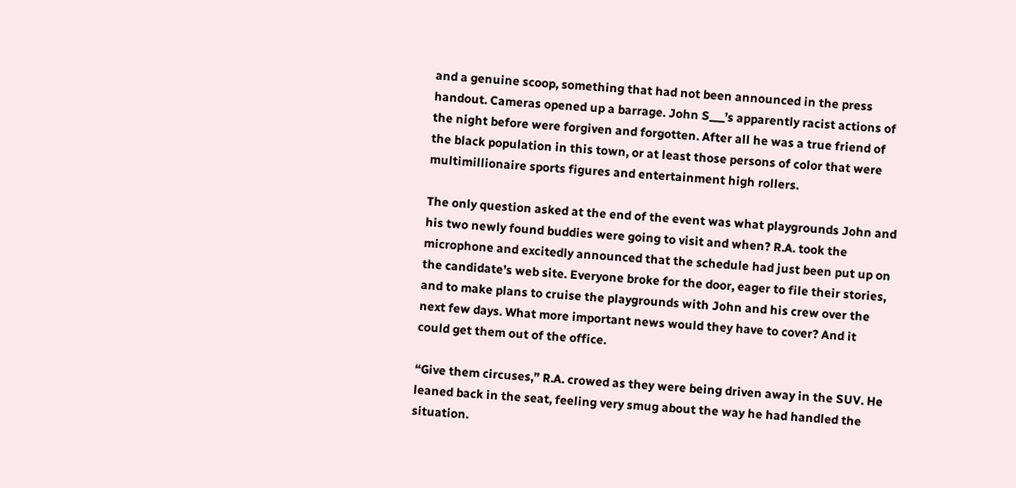and a genuine scoop, something that had not been announced in the press handout. Cameras opened up a barrage. John S___’s apparently racist actions of the night before were forgiven and forgotten. After all he was a true friend of the black population in this town, or at least those persons of color that were multimillionaire sports figures and entertainment high rollers.

The only question asked at the end of the event was what playgrounds John and his two newly found buddies were going to visit and when? R.A. took the microphone and excitedly announced that the schedule had just been put up on the candidate’s web site. Everyone broke for the door, eager to file their stories, and to make plans to cruise the playgrounds with John and his crew over the next few days. What more important news would they have to cover? And it could get them out of the office.

“Give them circuses,” R.A. crowed as they were being driven away in the SUV. He leaned back in the seat, feeling very smug about the way he had handled the situation.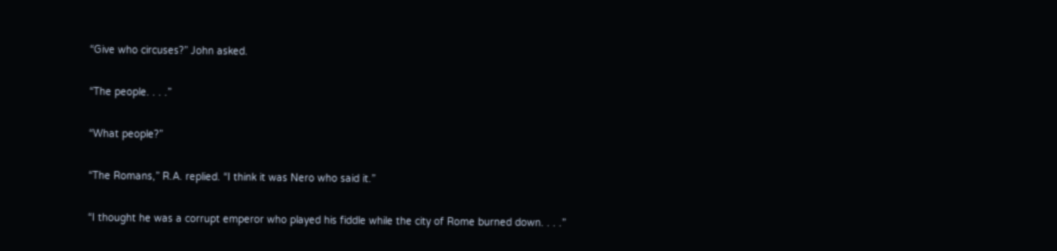“Give who circuses?” John asked.

“The people. . . .”

“What people?”

“The Romans,” R.A. replied. “I think it was Nero who said it.”

“I thought he was a corrupt emperor who played his fiddle while the city of Rome burned down. . . .”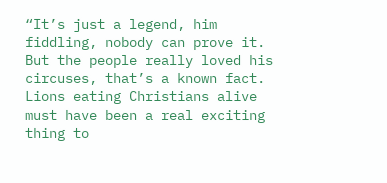“It’s just a legend, him fiddling, nobody can prove it. But the people really loved his circuses, that’s a known fact. Lions eating Christians alive must have been a real exciting thing to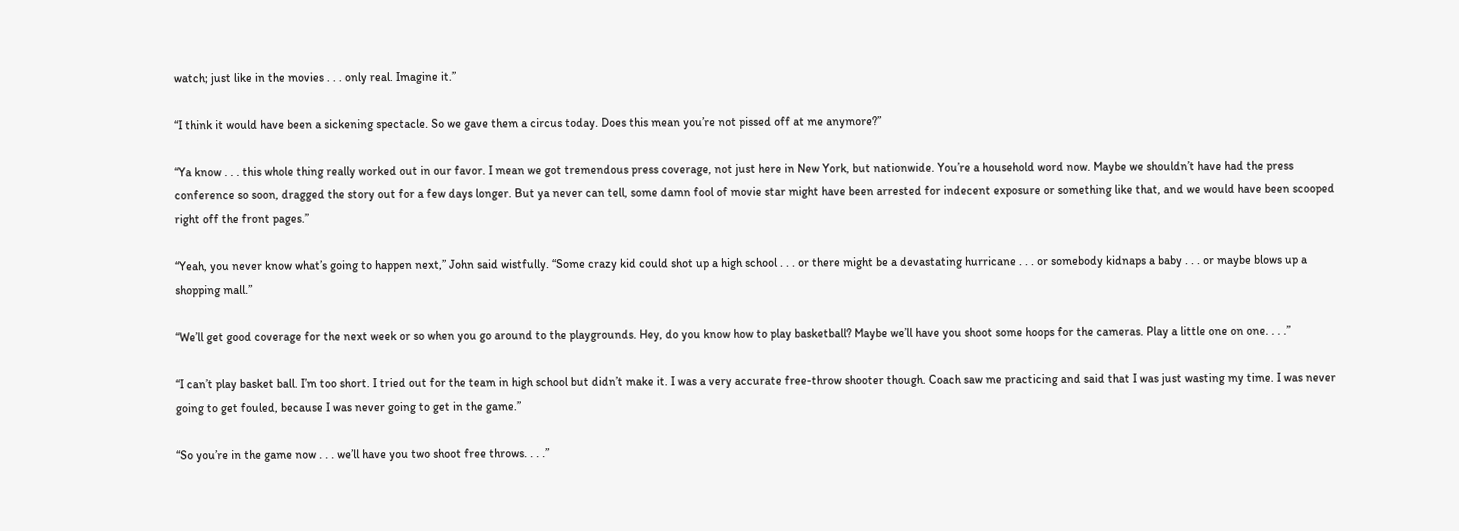watch; just like in the movies . . . only real. Imagine it.”

“I think it would have been a sickening spectacle. So we gave them a circus today. Does this mean you’re not pissed off at me anymore?”

“Ya know . . . this whole thing really worked out in our favor. I mean we got tremendous press coverage, not just here in New York, but nationwide. You’re a household word now. Maybe we shouldn’t have had the press conference so soon, dragged the story out for a few days longer. But ya never can tell, some damn fool of movie star might have been arrested for indecent exposure or something like that, and we would have been scooped right off the front pages.”

“Yeah, you never know what’s going to happen next,” John said wistfully. “Some crazy kid could shot up a high school . . . or there might be a devastating hurricane . . . or somebody kidnaps a baby . . . or maybe blows up a shopping mall.”

“We’ll get good coverage for the next week or so when you go around to the playgrounds. Hey, do you know how to play basketball? Maybe we’ll have you shoot some hoops for the cameras. Play a little one on one. . . .”

“I can’t play basket ball. I’m too short. I tried out for the team in high school but didn’t make it. I was a very accurate free-throw shooter though. Coach saw me practicing and said that I was just wasting my time. I was never going to get fouled, because I was never going to get in the game.”

“So you’re in the game now . . . we’ll have you two shoot free throws. . . .”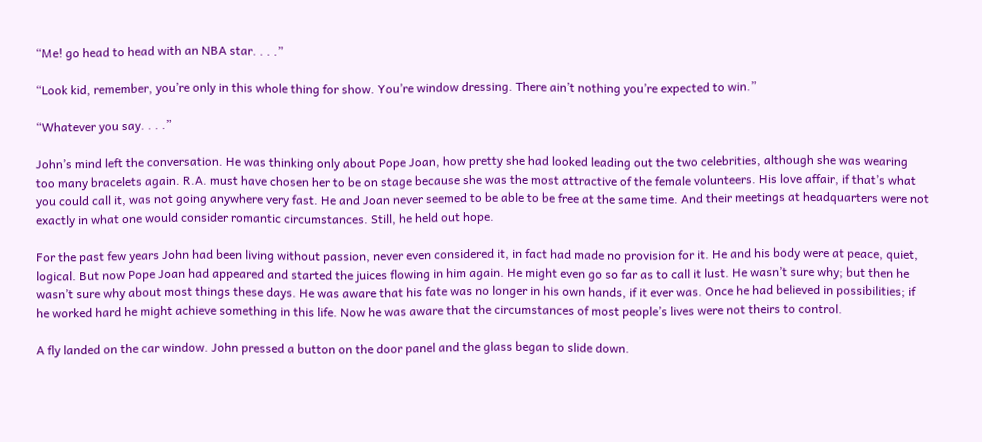“Me! go head to head with an NBA star. . . .”

“Look kid, remember, you’re only in this whole thing for show. You’re window dressing. There ain’t nothing you’re expected to win.”

“Whatever you say. . . .”

John’s mind left the conversation. He was thinking only about Pope Joan, how pretty she had looked leading out the two celebrities, although she was wearing too many bracelets again. R.A. must have chosen her to be on stage because she was the most attractive of the female volunteers. His love affair, if that’s what you could call it, was not going anywhere very fast. He and Joan never seemed to be able to be free at the same time. And their meetings at headquarters were not exactly in what one would consider romantic circumstances. Still, he held out hope.

For the past few years John had been living without passion, never even considered it, in fact had made no provision for it. He and his body were at peace, quiet, logical. But now Pope Joan had appeared and started the juices flowing in him again. He might even go so far as to call it lust. He wasn’t sure why; but then he wasn’t sure why about most things these days. He was aware that his fate was no longer in his own hands, if it ever was. Once he had believed in possibilities; if he worked hard he might achieve something in this life. Now he was aware that the circumstances of most people’s lives were not theirs to control.

A fly landed on the car window. John pressed a button on the door panel and the glass began to slide down.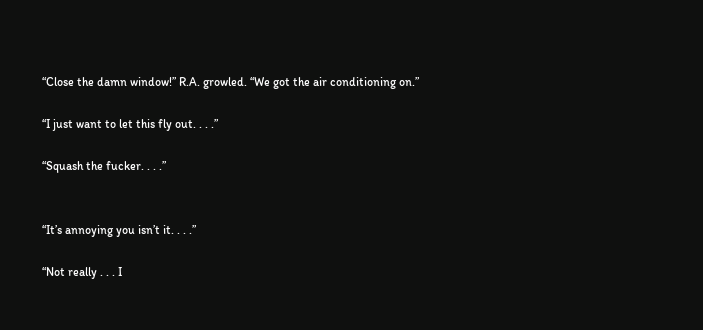“Close the damn window!” R.A. growled. “We got the air conditioning on.”

“I just want to let this fly out. . . .”

“Squash the fucker. . . .”


“It’s annoying you isn’t it. . . .”

“Not really . . . I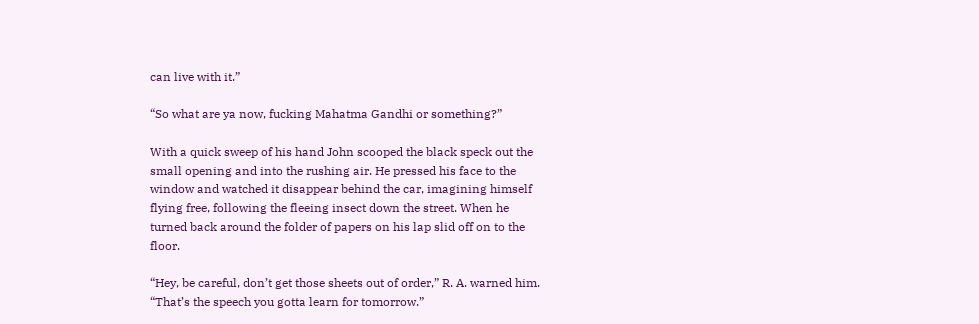can live with it.”

“So what are ya now, fucking Mahatma Gandhi or something?”

With a quick sweep of his hand John scooped the black speck out the small opening and into the rushing air. He pressed his face to the window and watched it disappear behind the car, imagining himself flying free, following the fleeing insect down the street. When he turned back around the folder of papers on his lap slid off on to the floor.

“Hey, be careful, don’t get those sheets out of order,” R. A. warned him. “That’s the speech you gotta learn for tomorrow.”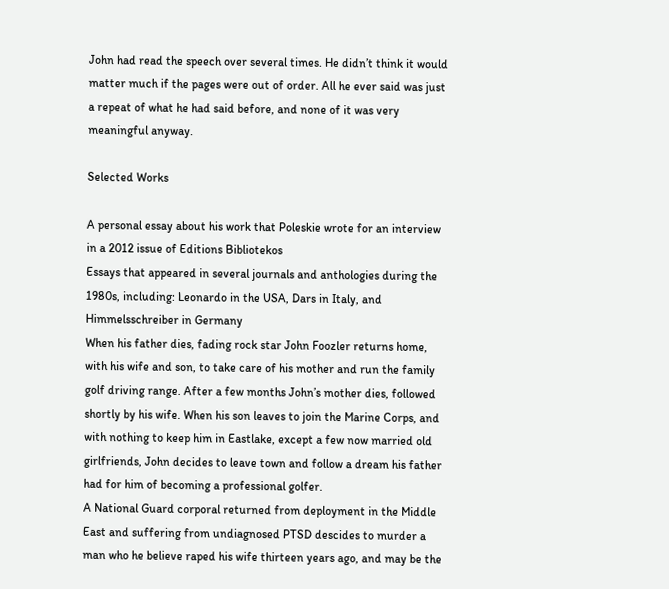John had read the speech over several times. He didn’t think it would matter much if the pages were out of order. All he ever said was just a repeat of what he had said before, and none of it was very meaningful anyway.

Selected Works

A personal essay about his work that Poleskie wrote for an interview in a 2012 issue of Editions Bibliotekos
Essays that appeared in several journals and anthologies during the 1980s, including: Leonardo in the USA, Dars in Italy, and Himmelsschreiber in Germany
When his father dies, fading rock star John Foozler returns home, with his wife and son, to take care of his mother and run the family golf driving range. After a few months John’s mother dies, followed shortly by his wife. When his son leaves to join the Marine Corps, and with nothing to keep him in Eastlake, except a few now married old girlfriends, John decides to leave town and follow a dream his father had for him of becoming a professional golfer.
A National Guard corporal returned from deployment in the Middle East and suffering from undiagnosed PTSD descides to murder a man who he believe raped his wife thirteen years ago, and may be the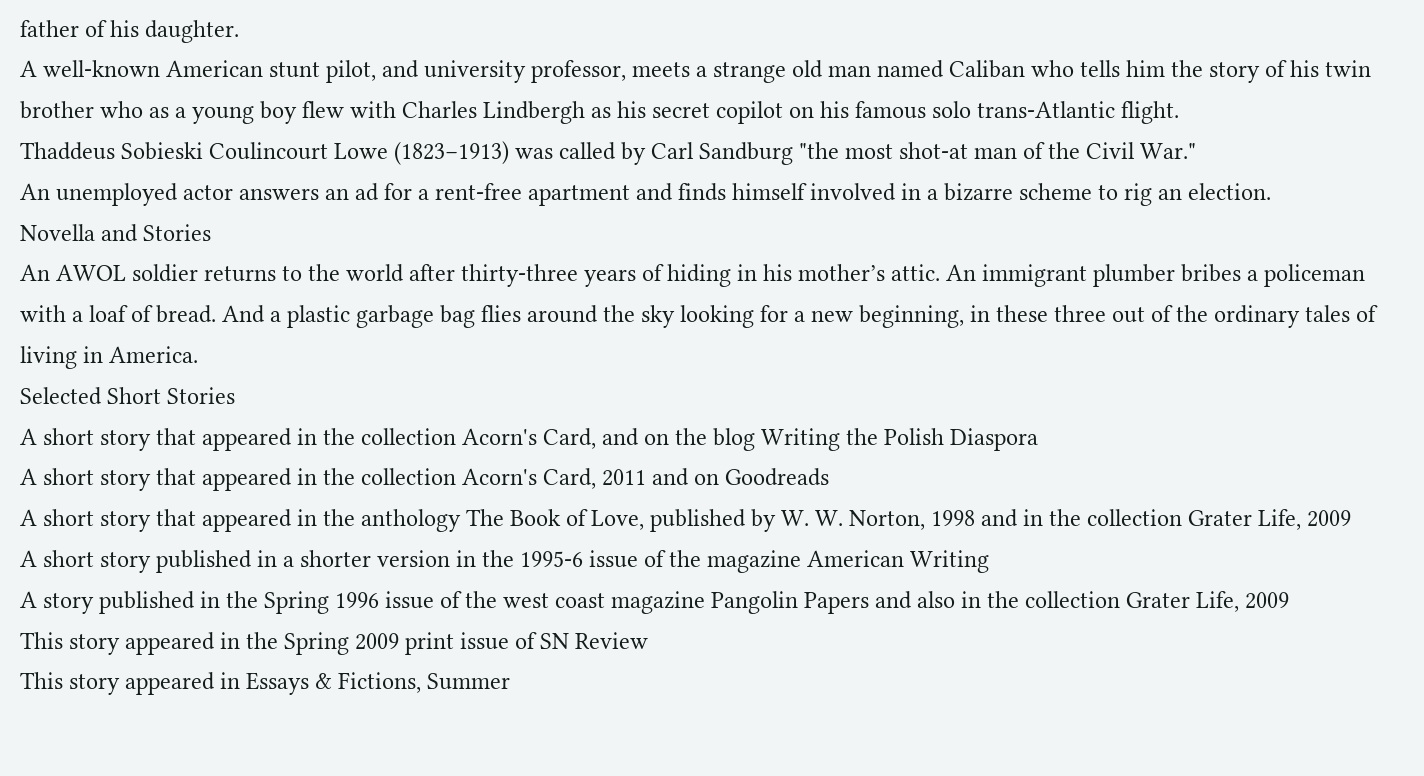father of his daughter.
A well-known American stunt pilot, and university professor, meets a strange old man named Caliban who tells him the story of his twin brother who as a young boy flew with Charles Lindbergh as his secret copilot on his famous solo trans-Atlantic flight.
Thaddeus Sobieski Coulincourt Lowe (1823−1913) was called by Carl Sandburg "the most shot-at man of the Civil War."
An unemployed actor answers an ad for a rent-free apartment and finds himself involved in a bizarre scheme to rig an election.
Novella and Stories
An AWOL soldier returns to the world after thirty-three years of hiding in his mother’s attic. An immigrant plumber bribes a policeman with a loaf of bread. And a plastic garbage bag flies around the sky looking for a new beginning, in these three out of the ordinary tales of living in America.
Selected Short Stories
A short story that appeared in the collection Acorn's Card, and on the blog Writing the Polish Diaspora
A short story that appeared in the collection Acorn's Card, 2011 and on Goodreads
A short story that appeared in the anthology The Book of Love, published by W. W. Norton, 1998 and in the collection Grater Life, 2009
A short story published in a shorter version in the 1995-6 issue of the magazine American Writing
A story published in the Spring 1996 issue of the west coast magazine Pangolin Papers and also in the collection Grater Life, 2009
This story appeared in the Spring 2009 print issue of SN Review
This story appeared in Essays & Fictions, Summer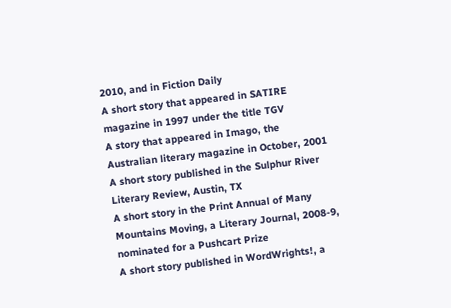2010, and in Fiction Daily
A short story that appeared in SATIRE magazine in 1997 under the title TGV
A story that appeared in Imago, the Australian literary magazine in October, 2001
A short story published in the Sulphur River Literary Review, Austin, TX
A short story in the Print Annual of Many Mountains Moving, a Literary Journal, 2008-9, nominated for a Pushcart Prize
A short story published in WordWrights!, a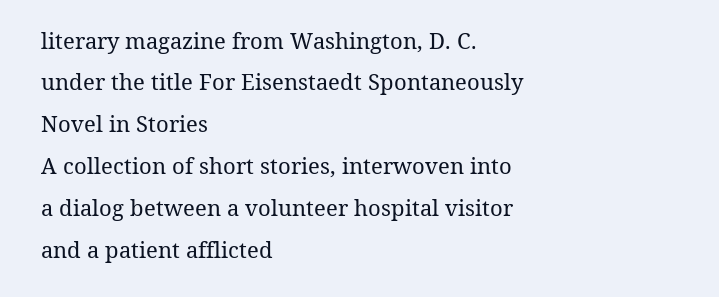literary magazine from Washington, D. C. under the title For Eisenstaedt Spontaneously
Novel in Stories
A collection of short stories, interwoven into a dialog between a volunteer hospital visitor and a patient afflicted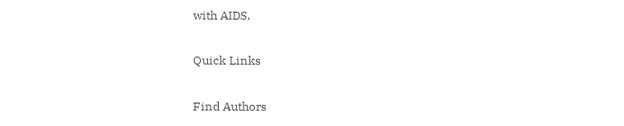with AIDS.

Quick Links

Find Authors